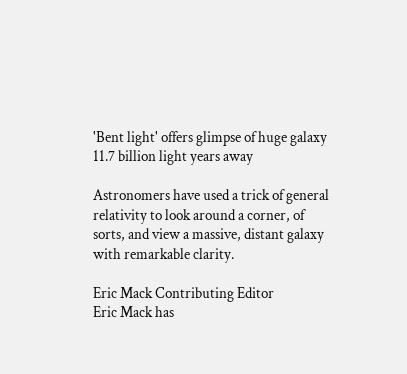'Bent light' offers glimpse of huge galaxy 11.7 billion light years away

Astronomers have used a trick of general relativity to look around a corner, of sorts, and view a massive, distant galaxy with remarkable clarity.

Eric Mack Contributing Editor
Eric Mack has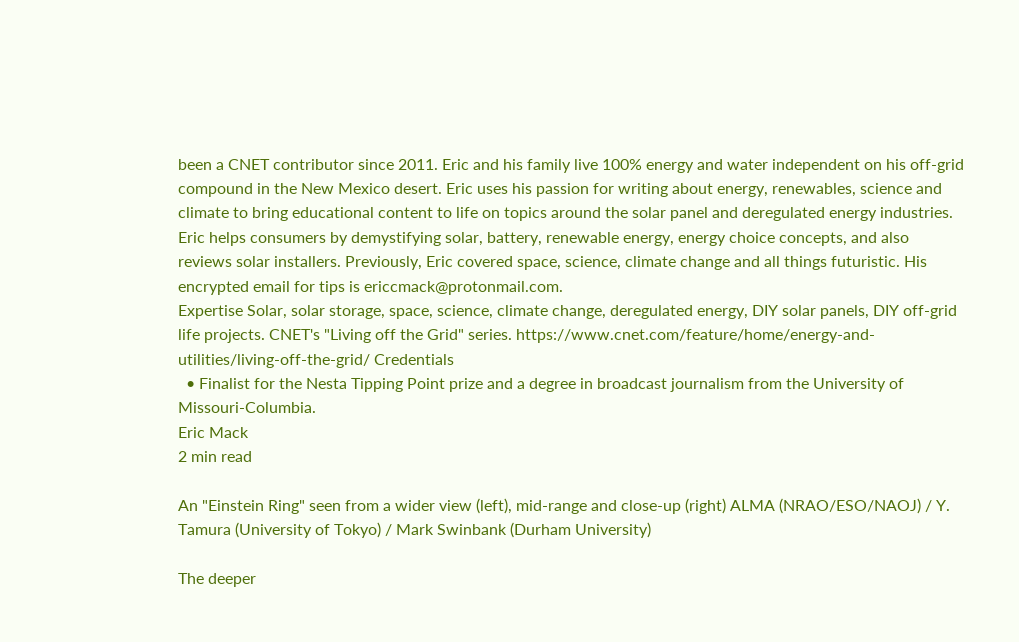been a CNET contributor since 2011. Eric and his family live 100% energy and water independent on his off-grid compound in the New Mexico desert. Eric uses his passion for writing about energy, renewables, science and climate to bring educational content to life on topics around the solar panel and deregulated energy industries. Eric helps consumers by demystifying solar, battery, renewable energy, energy choice concepts, and also reviews solar installers. Previously, Eric covered space, science, climate change and all things futuristic. His encrypted email for tips is ericcmack@protonmail.com.
Expertise Solar, solar storage, space, science, climate change, deregulated energy, DIY solar panels, DIY off-grid life projects. CNET's "Living off the Grid" series. https://www.cnet.com/feature/home/energy-and-utilities/living-off-the-grid/ Credentials
  • Finalist for the Nesta Tipping Point prize and a degree in broadcast journalism from the University of Missouri-Columbia.
Eric Mack
2 min read

An "Einstein Ring" seen from a wider view (left), mid-range and close-up (right) ALMA (NRAO/ESO/NAOJ) / Y. Tamura (University of Tokyo) / Mark Swinbank (Durham University)

The deeper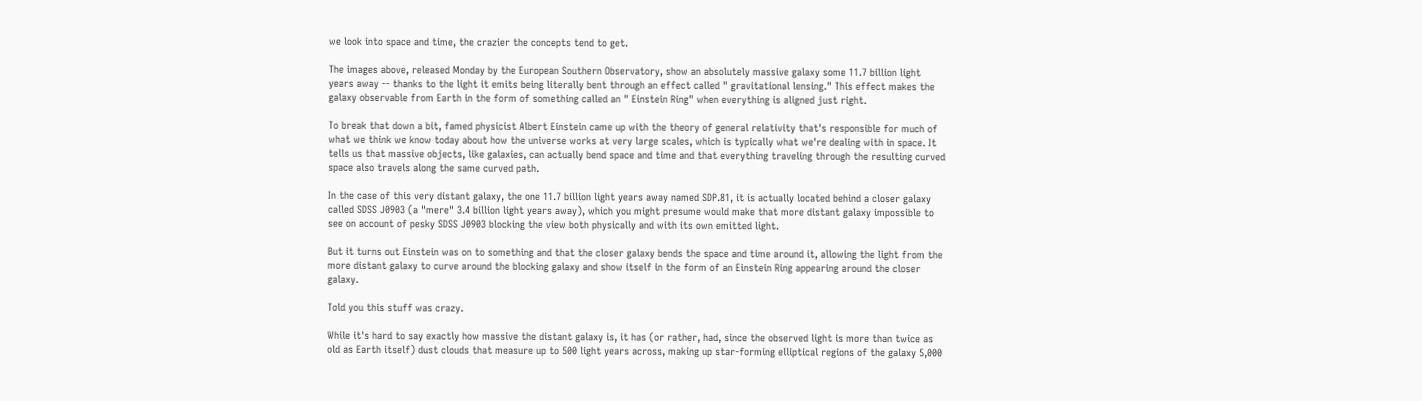we look into space and time, the crazier the concepts tend to get.

The images above, released Monday by the European Southern Observatory, show an absolutely massive galaxy some 11.7 billion light years away -- thanks to the light it emits being literally bent through an effect called " gravitational lensing." This effect makes the galaxy observable from Earth in the form of something called an " Einstein Ring" when everything is aligned just right.

To break that down a bit, famed physicist Albert Einstein came up with the theory of general relativity that's responsible for much of what we think we know today about how the universe works at very large scales, which is typically what we're dealing with in space. It tells us that massive objects, like galaxies, can actually bend space and time and that everything traveling through the resulting curved space also travels along the same curved path.

In the case of this very distant galaxy, the one 11.7 billion light years away named SDP.81, it is actually located behind a closer galaxy called SDSS J0903 (a "mere" 3.4 billion light years away), which you might presume would make that more distant galaxy impossible to see on account of pesky SDSS J0903 blocking the view both physically and with its own emitted light.

But it turns out Einstein was on to something and that the closer galaxy bends the space and time around it, allowing the light from the more distant galaxy to curve around the blocking galaxy and show itself in the form of an Einstein Ring appearing around the closer galaxy.

Told you this stuff was crazy.

While it's hard to say exactly how massive the distant galaxy is, it has (or rather, had, since the observed light is more than twice as old as Earth itself) dust clouds that measure up to 500 light years across, making up star-forming elliptical regions of the galaxy 5,000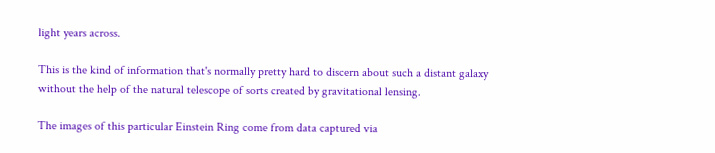light years across.

This is the kind of information that's normally pretty hard to discern about such a distant galaxy without the help of the natural telescope of sorts created by gravitational lensing.

The images of this particular Einstein Ring come from data captured via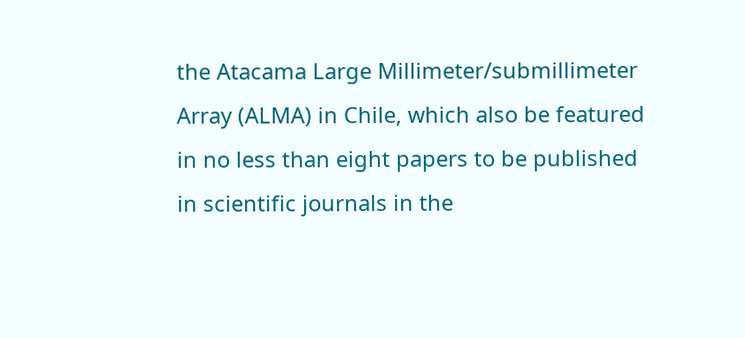the Atacama Large Millimeter/submillimeter Array (ALMA) in Chile, which also be featured in no less than eight papers to be published in scientific journals in the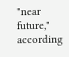"near future," according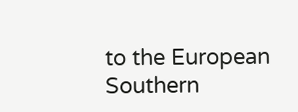to the European Southern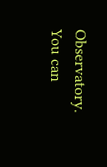Observatory. You can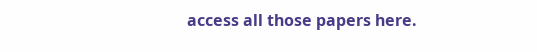access all those papers here.